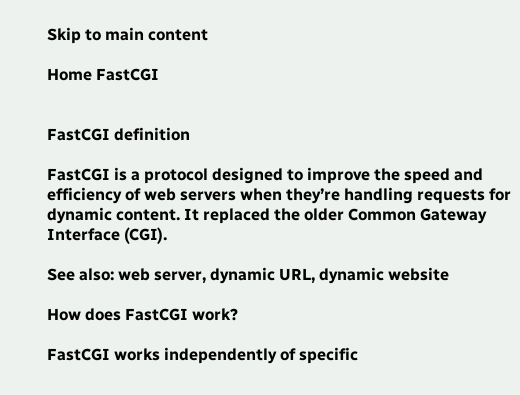Skip to main content

Home FastCGI


FastCGI definition

FastCGI is a protocol designed to improve the speed and efficiency of web servers when they’re handling requests for dynamic content. It replaced the older Common Gateway Interface (CGI).

See also: web server, dynamic URL, dynamic website

How does FastCGI work?

FastCGI works independently of specific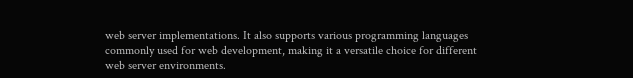web server implementations. It also supports various programming languages commonly used for web development, making it a versatile choice for different web server environments.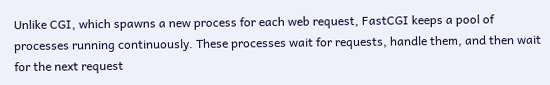Unlike CGI, which spawns a new process for each web request, FastCGI keeps a pool of processes running continuously. These processes wait for requests, handle them, and then wait for the next request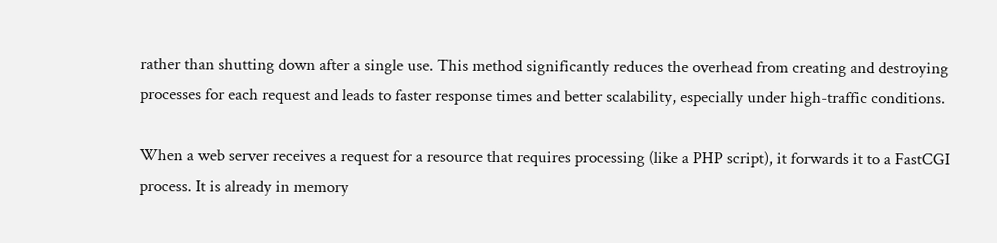rather than shutting down after a single use. This method significantly reduces the overhead from creating and destroying processes for each request and leads to faster response times and better scalability, especially under high-traffic conditions.

When a web server receives a request for a resource that requires processing (like a PHP script), it forwards it to a FastCGI process. It is already in memory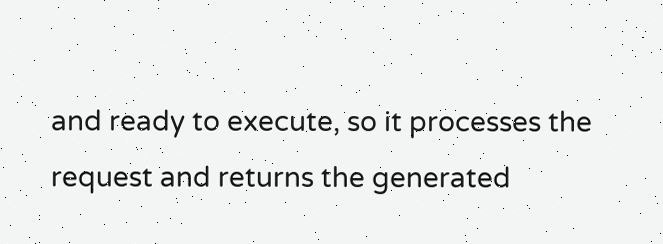and ready to execute, so it processes the request and returns the generated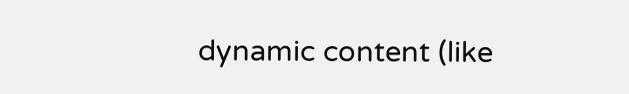dynamic content (like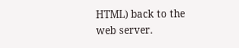HTML) back to the web server.